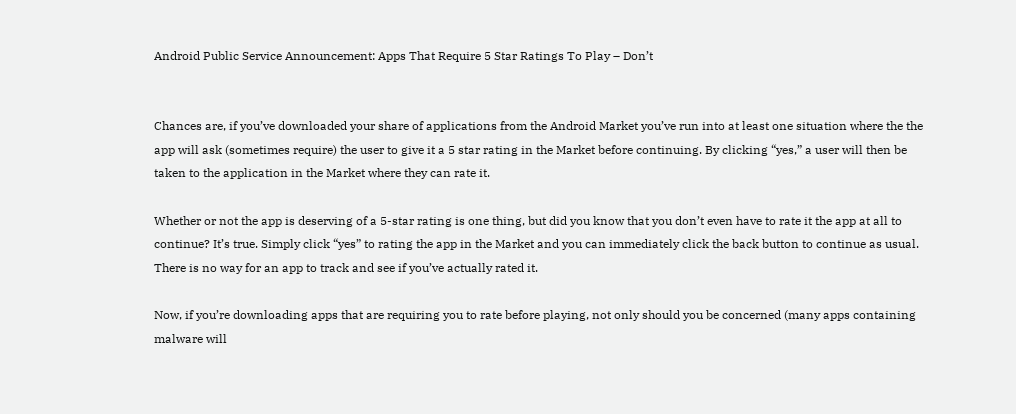Android Public Service Announcement: Apps That Require 5 Star Ratings To Play – Don’t


Chances are, if you’ve downloaded your share of applications from the Android Market you’ve run into at least one situation where the the app will ask (sometimes require) the user to give it a 5 star rating in the Market before continuing. By clicking “yes,” a user will then be taken to the application in the Market where they can rate it.

Whether or not the app is deserving of a 5-star rating is one thing, but did you know that you don’t even have to rate it the app at all to continue? It’s true. Simply click “yes” to rating the app in the Market and you can immediately click the back button to continue as usual. There is no way for an app to track and see if you’ve actually rated it.

Now, if you’re downloading apps that are requiring you to rate before playing, not only should you be concerned (many apps containing malware will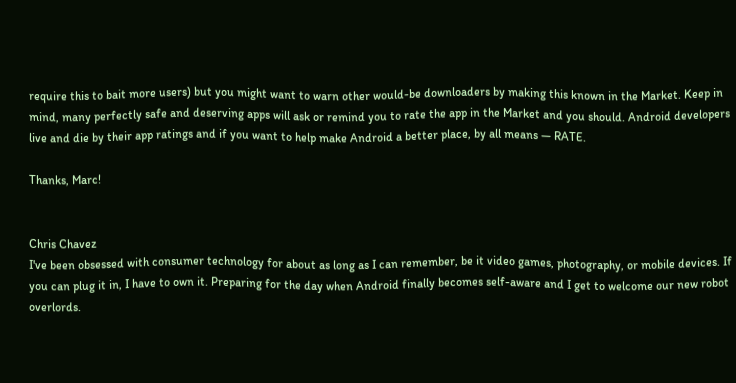require this to bait more users) but you might want to warn other would-be downloaders by making this known in the Market. Keep in mind, many perfectly safe and deserving apps will ask or remind you to rate the app in the Market and you should. Android developers live and die by their app ratings and if you want to help make Android a better place, by all means — RATE.

Thanks, Marc!


Chris Chavez
I've been obsessed with consumer technology for about as long as I can remember, be it video games, photography, or mobile devices. If you can plug it in, I have to own it. Preparing for the day when Android finally becomes self-aware and I get to welcome our new robot overlords.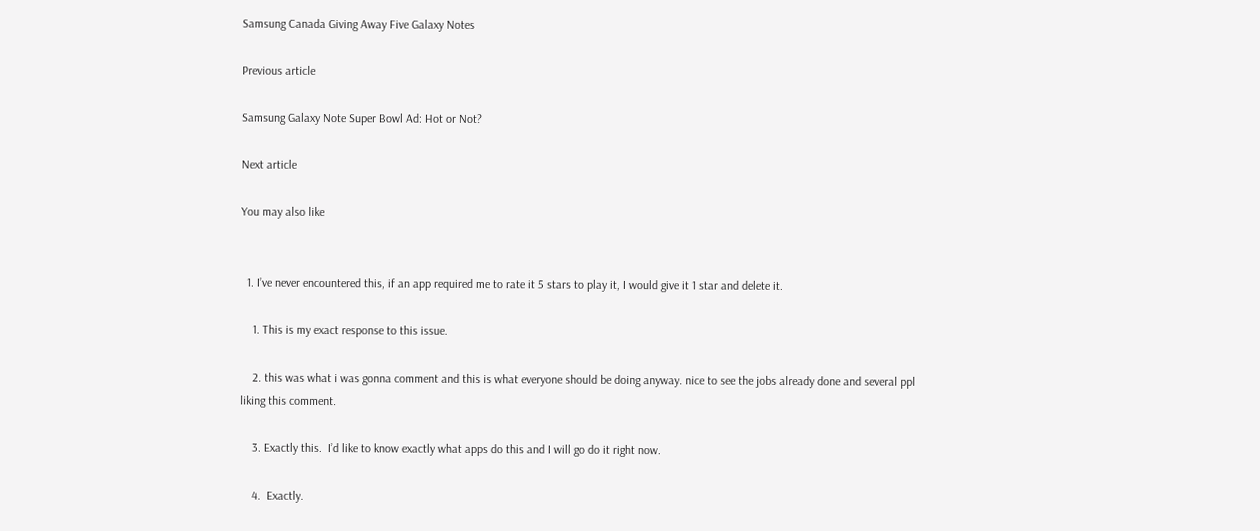Samsung Canada Giving Away Five Galaxy Notes

Previous article

Samsung Galaxy Note Super Bowl Ad: Hot or Not?

Next article

You may also like


  1. I’ve never encountered this, if an app required me to rate it 5 stars to play it, I would give it 1 star and delete it.

    1. This is my exact response to this issue.

    2. this was what i was gonna comment and this is what everyone should be doing anyway. nice to see the jobs already done and several ppl liking this comment.

    3. Exactly this.  I’d like to know exactly what apps do this and I will go do it right now.

    4.  Exactly.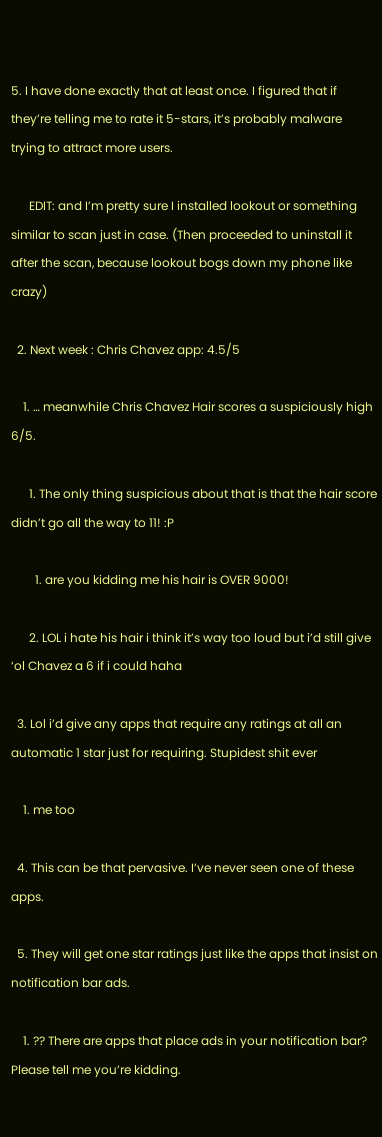5. I have done exactly that at least once. I figured that if they’re telling me to rate it 5-stars, it’s probably malware trying to attract more users.

      EDIT: and I’m pretty sure I installed lookout or something similar to scan just in case. (Then proceeded to uninstall it after the scan, because lookout bogs down my phone like crazy)

  2. Next week : Chris Chavez app: 4.5/5

    1. … meanwhile Chris Chavez Hair scores a suspiciously high 6/5.

      1. The only thing suspicious about that is that the hair score didn’t go all the way to 11! :P

        1. are you kidding me his hair is OVER 9000!

      2. LOL i hate his hair i think it’s way too loud but i’d still give ‘ol Chavez a 6 if i could haha

  3. Lol i’d give any apps that require any ratings at all an automatic 1 star just for requiring. Stupidest shit ever

    1. me too

  4. This can be that pervasive. I’ve never seen one of these apps.

  5. They will get one star ratings just like the apps that insist on notification bar ads.

    1. ?? There are apps that place ads in your notification bar? Please tell me you’re kidding.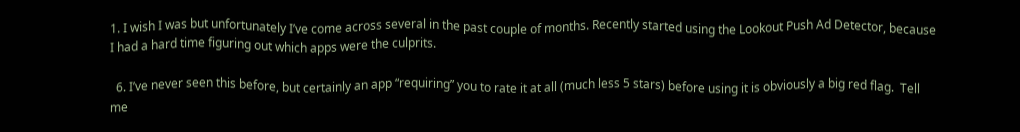1. I wish I was but unfortunately I’ve come across several in the past couple of months. Recently started using the Lookout Push Ad Detector, because I had a hard time figuring out which apps were the culprits.

  6. I’ve never seen this before, but certainly an app “requiring” you to rate it at all (much less 5 stars) before using it is obviously a big red flag.  Tell me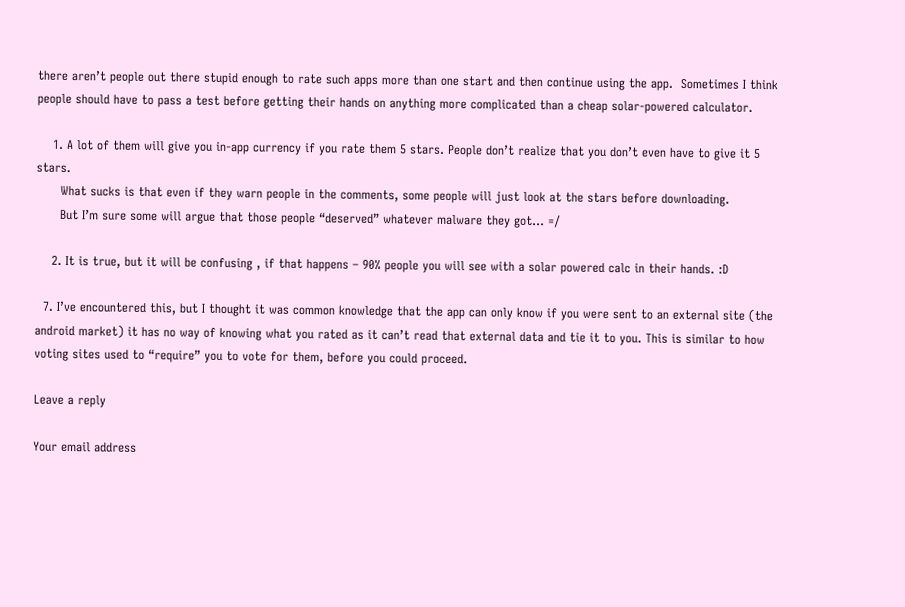there aren’t people out there stupid enough to rate such apps more than one start and then continue using the app.  Sometimes I think people should have to pass a test before getting their hands on anything more complicated than a cheap solar-powered calculator.

    1. A lot of them will give you in-app currency if you rate them 5 stars. People don’t realize that you don’t even have to give it 5 stars.
      What sucks is that even if they warn people in the comments, some people will just look at the stars before downloading.
      But I’m sure some will argue that those people “deserved” whatever malware they got… =/

    2. It is true, but it will be confusing , if that happens – 90% people you will see with a solar powered calc in their hands. :D

  7. I’ve encountered this, but I thought it was common knowledge that the app can only know if you were sent to an external site (the android market) it has no way of knowing what you rated as it can’t read that external data and tie it to you. This is similar to how voting sites used to “require” you to vote for them, before you could proceed.

Leave a reply

Your email address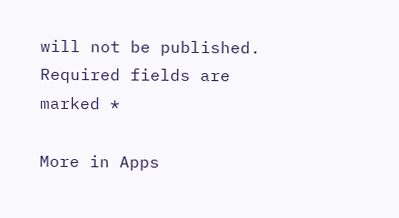will not be published. Required fields are marked *

More in Apps